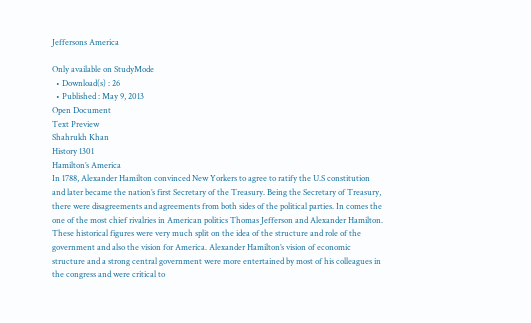Jeffersons America

Only available on StudyMode
  • Download(s) : 26
  • Published : May 9, 2013
Open Document
Text Preview
Shahrukh Khan
History 1301
Hamilton’s America
In 1788, Alexander Hamilton convinced New Yorkers to agree to ratify the U.S constitution and later became the nation’s first Secretary of the Treasury. Being the Secretary of Treasury, there were disagreements and agreements from both sides of the political parties. In comes the one of the most chief rivalries in American politics Thomas Jefferson and Alexander Hamilton. These historical figures were very much split on the idea of the structure and role of the government and also the vision for America. Alexander Hamilton’s vision of economic structure and a strong central government were more entertained by most of his colleagues in the congress and were critical to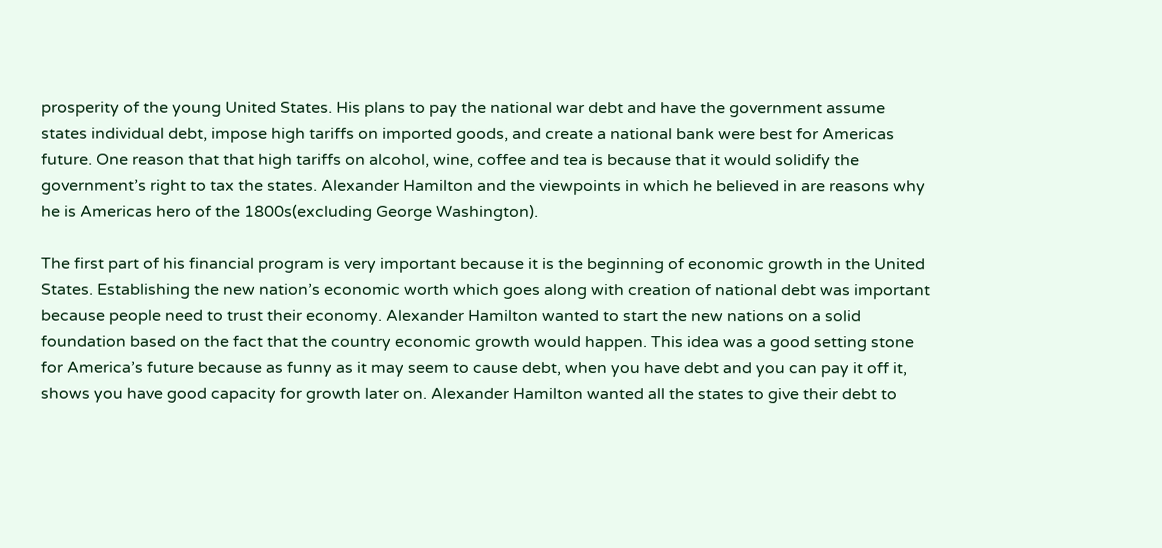prosperity of the young United States. His plans to pay the national war debt and have the government assume states individual debt, impose high tariffs on imported goods, and create a national bank were best for Americas future. One reason that that high tariffs on alcohol, wine, coffee and tea is because that it would solidify the government’s right to tax the states. Alexander Hamilton and the viewpoints in which he believed in are reasons why he is Americas hero of the 1800s(excluding George Washington).

The first part of his financial program is very important because it is the beginning of economic growth in the United States. Establishing the new nation’s economic worth which goes along with creation of national debt was important because people need to trust their economy. Alexander Hamilton wanted to start the new nations on a solid foundation based on the fact that the country economic growth would happen. This idea was a good setting stone for America’s future because as funny as it may seem to cause debt, when you have debt and you can pay it off it, shows you have good capacity for growth later on. Alexander Hamilton wanted all the states to give their debt to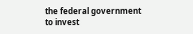the federal government to invest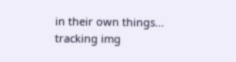in their own things...
tracking img